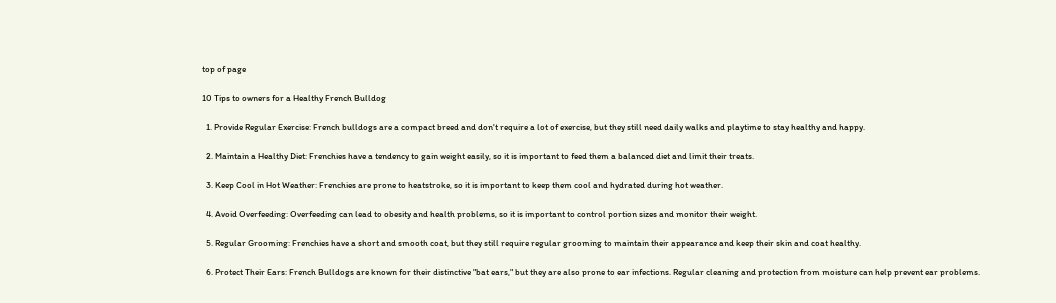top of page

10 Tips to owners for a Healthy French Bulldog

  1. Provide Regular Exercise: French bulldogs are a compact breed and don't require a lot of exercise, but they still need daily walks and playtime to stay healthy and happy.

  2. Maintain a Healthy Diet: Frenchies have a tendency to gain weight easily, so it is important to feed them a balanced diet and limit their treats.

  3. Keep Cool in Hot Weather: Frenchies are prone to heatstroke, so it is important to keep them cool and hydrated during hot weather.

  4. Avoid Overfeeding: Overfeeding can lead to obesity and health problems, so it is important to control portion sizes and monitor their weight.

  5. Regular Grooming: Frenchies have a short and smooth coat, but they still require regular grooming to maintain their appearance and keep their skin and coat healthy.

  6. Protect Their Ears: French Bulldogs are known for their distinctive "bat ears," but they are also prone to ear infections. Regular cleaning and protection from moisture can help prevent ear problems.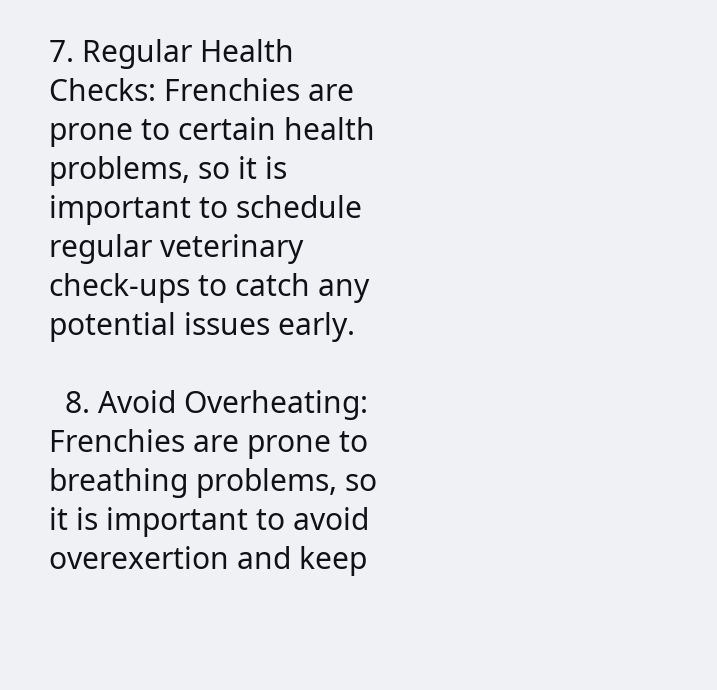7. Regular Health Checks: Frenchies are prone to certain health problems, so it is important to schedule regular veterinary check-ups to catch any potential issues early.

  8. Avoid Overheating: Frenchies are prone to breathing problems, so it is important to avoid overexertion and keep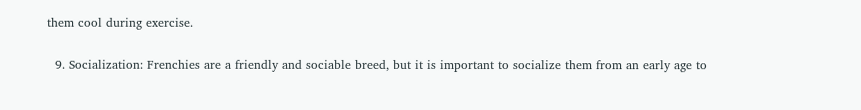them cool during exercise.

  9. Socialization: Frenchies are a friendly and sociable breed, but it is important to socialize them from an early age to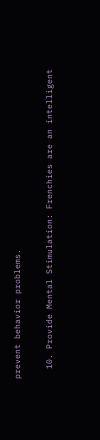prevent behavior problems.

  10. Provide Mental Stimulation: Frenchies are an intelligent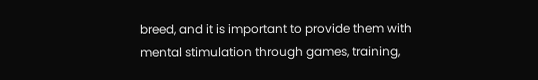breed, and it is important to provide them with mental stimulation through games, training,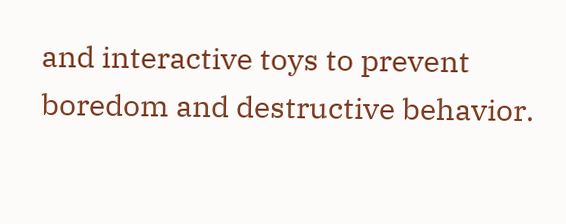and interactive toys to prevent boredom and destructive behavior.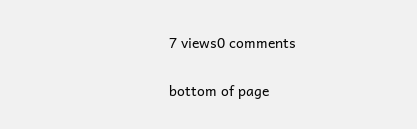7 views0 comments


bottom of page